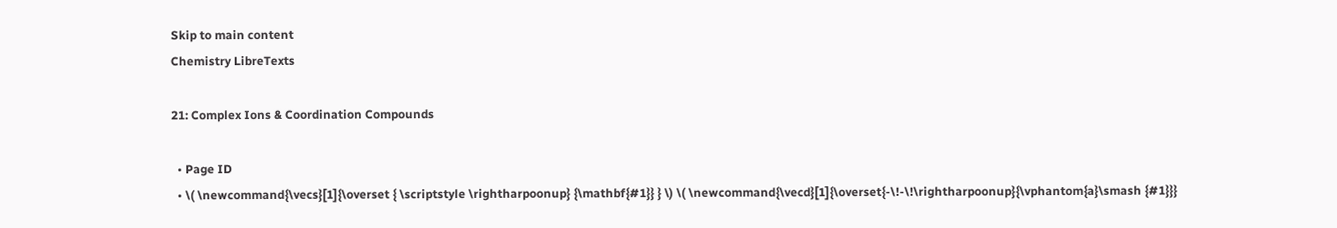Skip to main content
Chemistry LibreTexts

21: Complex Ions & Coordination Compounds

  • Page ID
  • \( \newcommand{\vecs}[1]{\overset { \scriptstyle \rightharpoonup} {\mathbf{#1}} } \) \( \newcommand{\vecd}[1]{\overset{-\!-\!\rightharpoonup}{\vphantom{a}\smash {#1}}}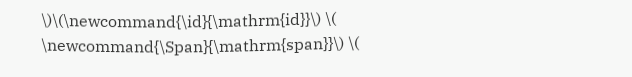\)\(\newcommand{\id}{\mathrm{id}}\) \( \newcommand{\Span}{\mathrm{span}}\) \(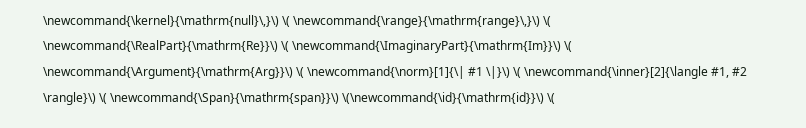\newcommand{\kernel}{\mathrm{null}\,}\) \( \newcommand{\range}{\mathrm{range}\,}\) \( \newcommand{\RealPart}{\mathrm{Re}}\) \( \newcommand{\ImaginaryPart}{\mathrm{Im}}\) \( \newcommand{\Argument}{\mathrm{Arg}}\) \( \newcommand{\norm}[1]{\| #1 \|}\) \( \newcommand{\inner}[2]{\langle #1, #2 \rangle}\) \( \newcommand{\Span}{\mathrm{span}}\) \(\newcommand{\id}{\mathrm{id}}\) \(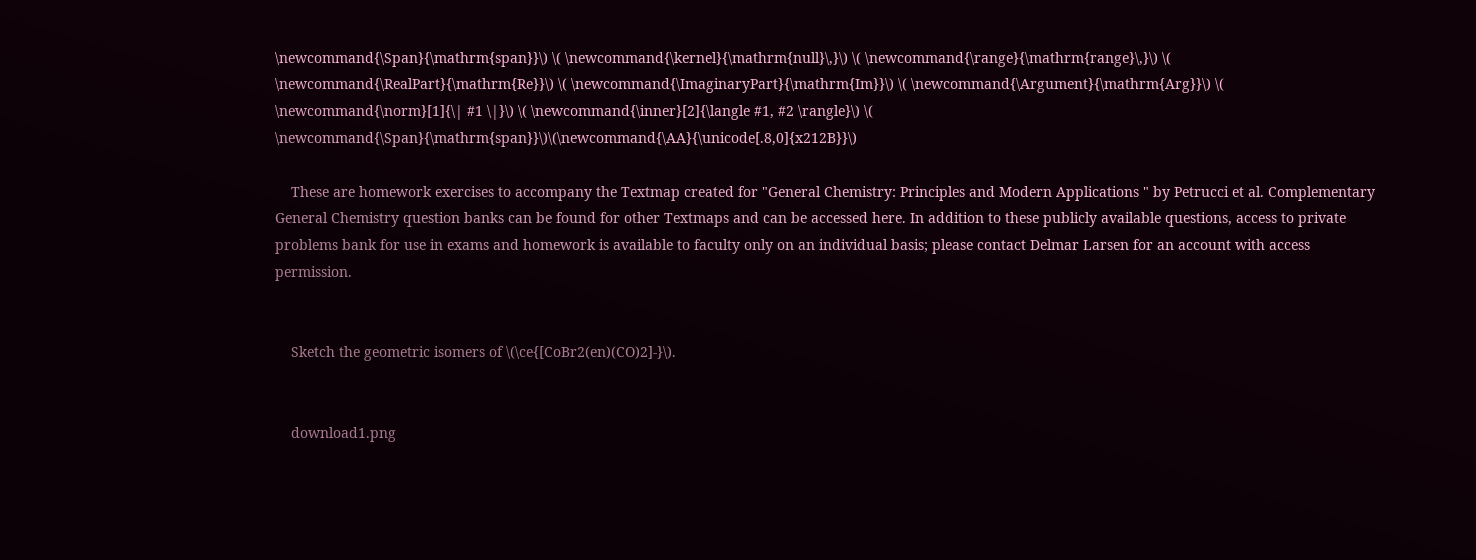\newcommand{\Span}{\mathrm{span}}\) \( \newcommand{\kernel}{\mathrm{null}\,}\) \( \newcommand{\range}{\mathrm{range}\,}\) \( \newcommand{\RealPart}{\mathrm{Re}}\) \( \newcommand{\ImaginaryPart}{\mathrm{Im}}\) \( \newcommand{\Argument}{\mathrm{Arg}}\) \( \newcommand{\norm}[1]{\| #1 \|}\) \( \newcommand{\inner}[2]{\langle #1, #2 \rangle}\) \( \newcommand{\Span}{\mathrm{span}}\)\(\newcommand{\AA}{\unicode[.8,0]{x212B}}\)

    These are homework exercises to accompany the Textmap created for "General Chemistry: Principles and Modern Applications " by Petrucci et al. Complementary General Chemistry question banks can be found for other Textmaps and can be accessed here. In addition to these publicly available questions, access to private problems bank for use in exams and homework is available to faculty only on an individual basis; please contact Delmar Larsen for an account with access permission.


    Sketch the geometric isomers of \(\ce{[CoBr2(en)(CO)2]-}\).


    download1.png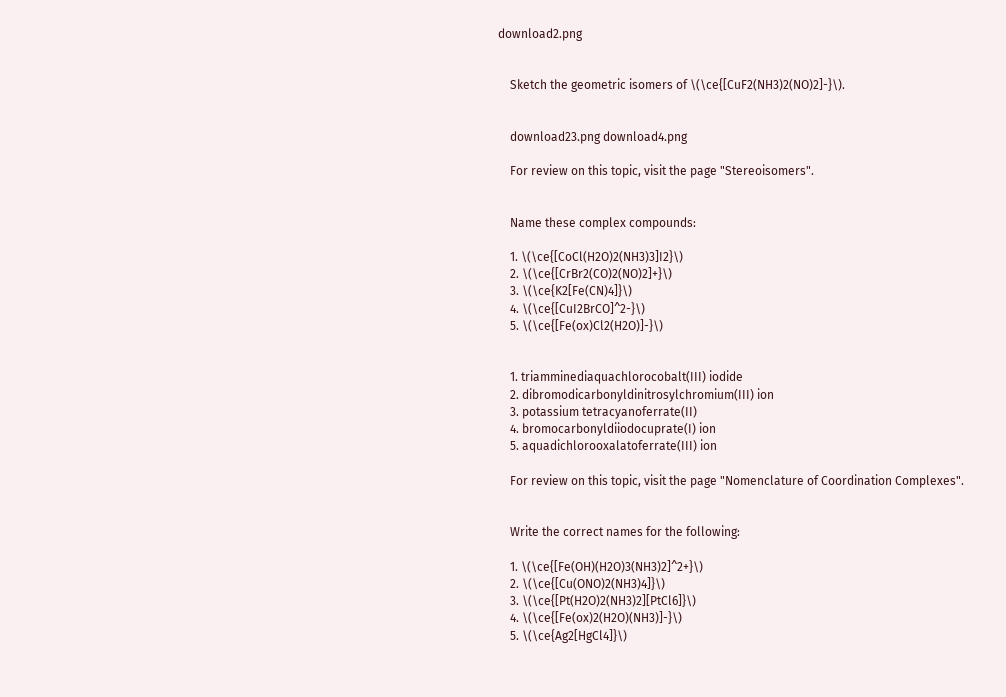download2.png


    Sketch the geometric isomers of \(\ce{[CuF2(NH3)2(NO)2]-}\).


    download23.png download4.png

    For review on this topic, visit the page "Stereoisomers".


    Name these complex compounds:

    1. \(\ce{[CoCl(H2O)2(NH3)3]I2}\)
    2. \(\ce{[CrBr2(CO)2(NO)2]+}\)
    3. \(\ce{K2[Fe(CN)4]}\)
    4. \(\ce{[CuI2BrCO]^2-}\)
    5. \(\ce{[Fe(ox)Cl2(H2O)]-}\)


    1. triamminediaquachlorocobalt(III) iodide
    2. dibromodicarbonyldinitrosylchromium(III) ion
    3. potassium tetracyanoferrate(II)
    4. bromocarbonyldiiodocuprate(I) ion
    5. aquadichlorooxalatoferrate(III) ion

    For review on this topic, visit the page "Nomenclature of Coordination Complexes".


    Write the correct names for the following:

    1. \(\ce{[Fe(OH)(H2O)3(NH3)2]^2+}\)
    2. \(\ce{[Cu(ONO)2(NH3)4]}\)
    3. \(\ce{[Pt(H2O)2(NH3)2][PtCl6]}\)
    4. \(\ce{[Fe(ox)2(H2O)(NH3)]-}\)
    5. \(\ce{Ag2[HgCl4]}\)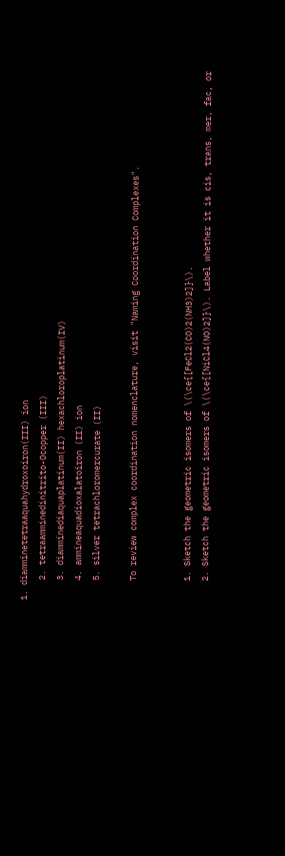1. diamminetetraaquahydroxoiron(III) ion
    2. tetraamminedinitrito-Ocopper (III)
    3. diamminediaquaplatinum(II) hexachloroplatinum(IV)
    4. ammineaquadioxalatoiron (II) ion
    5. silver tetrachloromercurate (II)

    To review complex coordination nomenclature, visit "Naming Coordination Complexes".


    1. Sketch the geometric isomers of \(\ce{[FeCl2(CO)2(NH3)2]}\).
    2. Sketch the geometric isomers of \(\ce{[NiCl4(NO)2]}\). Label whether it is cis, trans, mer, fac, or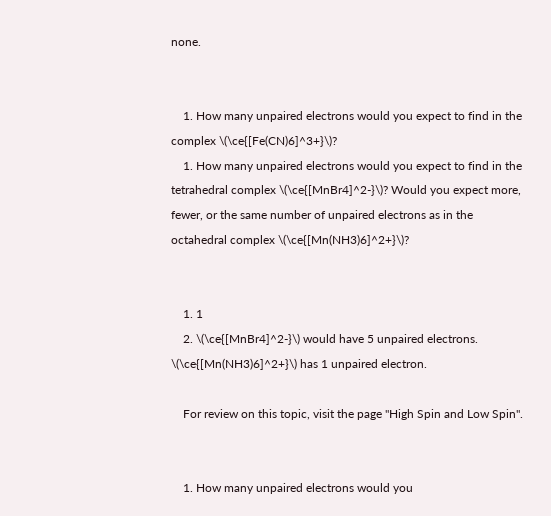none.


    1. How many unpaired electrons would you expect to find in the complex \(\ce{[Fe(CN)6]^3+}\)?
    1. How many unpaired electrons would you expect to find in the tetrahedral complex \(\ce{[MnBr4]^2-}\)? Would you expect more, fewer, or the same number of unpaired electrons as in the octahedral complex \(\ce{[Mn(NH3)6]^2+}\)?


    1. 1
    2. \(\ce{[MnBr4]^2-}\) would have 5 unpaired electrons. \(\ce{[Mn(NH3)6]^2+}\) has 1 unpaired electron.

    For review on this topic, visit the page "High Spin and Low Spin".


    1. How many unpaired electrons would you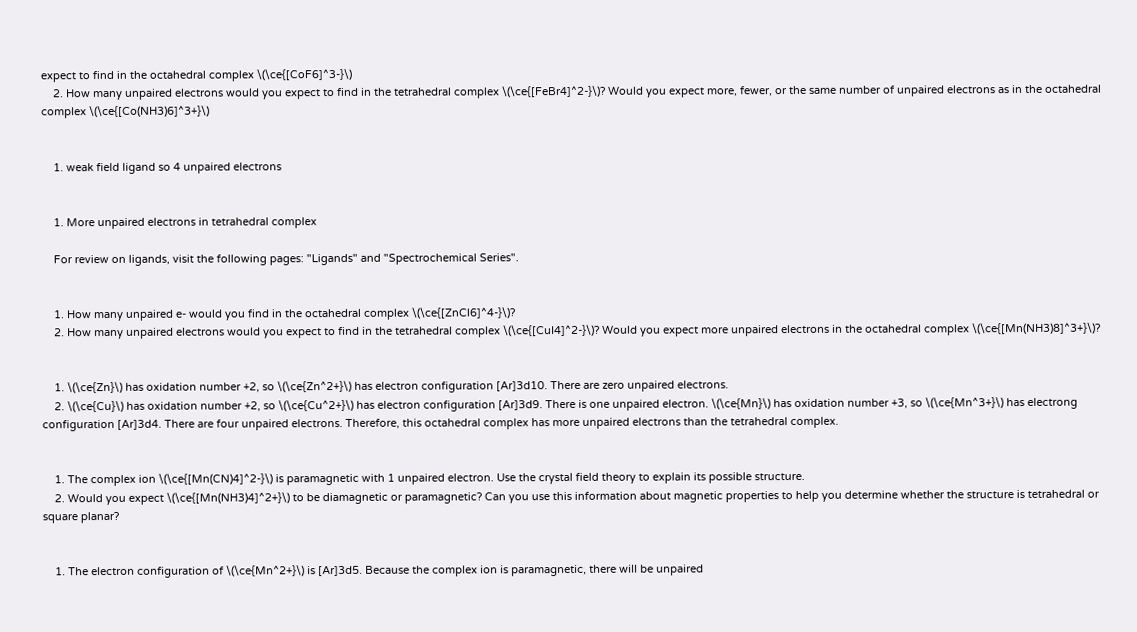expect to find in the octahedral complex \(\ce{[CoF6]^3-}\)
    2. How many unpaired electrons would you expect to find in the tetrahedral complex \(\ce{[FeBr4]^2-}\)? Would you expect more, fewer, or the same number of unpaired electrons as in the octahedral complex \(\ce{[Co(NH3)6]^3+}\)


    1. weak field ligand so 4 unpaired electrons


    1. More unpaired electrons in tetrahedral complex

    For review on ligands, visit the following pages: "Ligands" and "Spectrochemical Series".


    1. How many unpaired e- would you find in the octahedral complex \(\ce{[ZnCl6]^4-}\)?
    2. How many unpaired electrons would you expect to find in the tetrahedral complex \(\ce{[CuI4]^2-}\)? Would you expect more unpaired electrons in the octahedral complex \(\ce{[Mn(NH3)8]^3+}\)?


    1. \(\ce{Zn}\) has oxidation number +2, so \(\ce{Zn^2+}\) has electron configuration [Ar]3d10. There are zero unpaired electrons.
    2. \(\ce{Cu}\) has oxidation number +2, so \(\ce{Cu^2+}\) has electron configuration [Ar]3d9. There is one unpaired electron. \(\ce{Mn}\) has oxidation number +3, so \(\ce{Mn^3+}\) has electrong configuration [Ar]3d4. There are four unpaired electrons. Therefore, this octahedral complex has more unpaired electrons than the tetrahedral complex.


    1. The complex ion \(\ce{[Mn(CN)4]^2-}\) is paramagnetic with 1 unpaired electron. Use the crystal field theory to explain its possible structure.
    2. Would you expect \(\ce{[Mn(NH3)4]^2+}\) to be diamagnetic or paramagnetic? Can you use this information about magnetic properties to help you determine whether the structure is tetrahedral or square planar?


    1. The electron configuration of \(\ce{Mn^2+}\) is [Ar]3d5. Because the complex ion is paramagnetic, there will be unpaired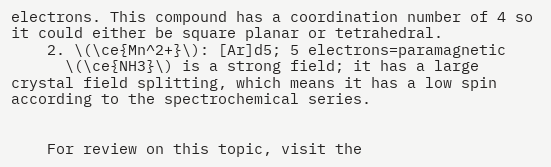electrons. This compound has a coordination number of 4 so it could either be square planar or tetrahedral.
    2. \(\ce{Mn^2+}\): [Ar]d5; 5 electrons=paramagnetic
      \(\ce{NH3}\) is a strong field; it has a large crystal field splitting, which means it has a low spin according to the spectrochemical series.


    For review on this topic, visit the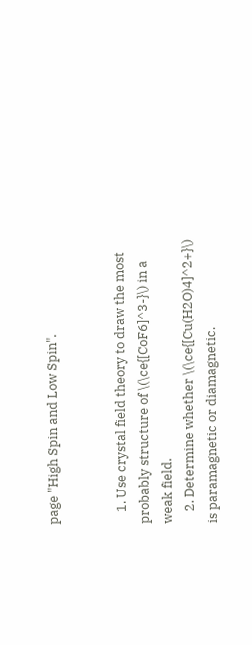page "High Spin and Low Spin".


    1. Use crystal field theory to draw the most probably structure of \(\ce{[CoF6]^3-}\) in a weak field.
    2. Determine whether \(\ce{[Cu(H2O)4]^2+}\) is paramagnetic or diamagnetic.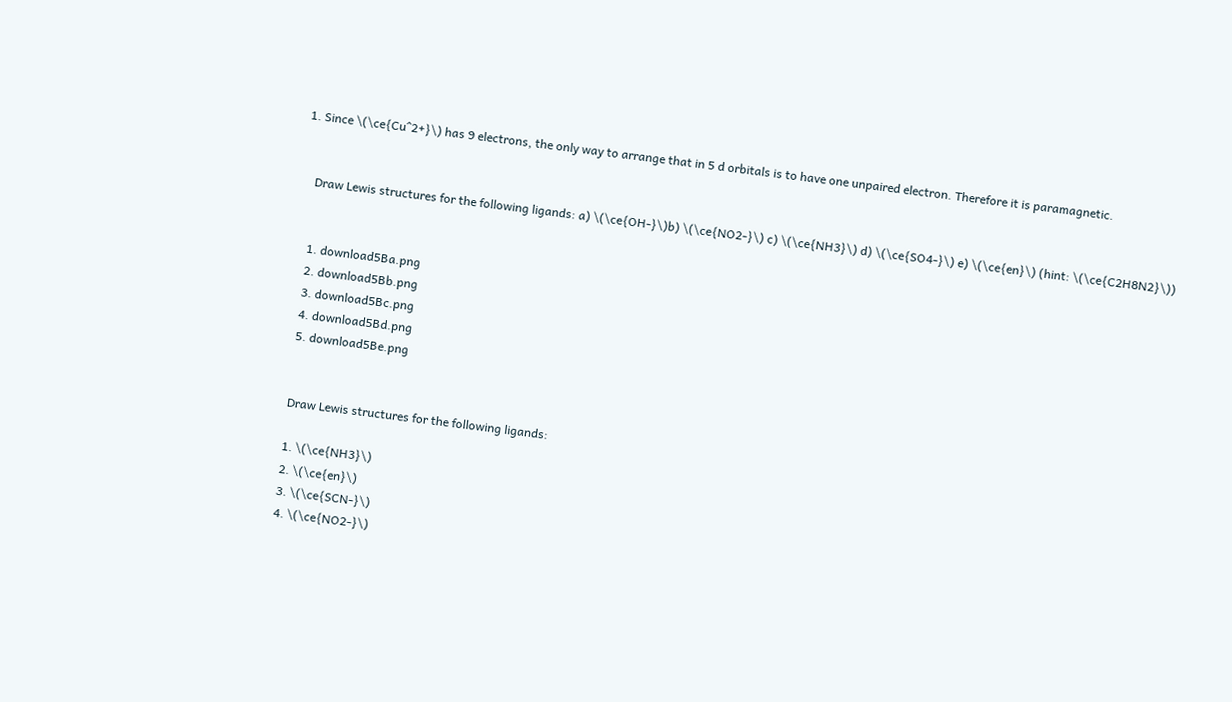1. Since \(\ce{Cu^2+}\) has 9 electrons, the only way to arrange that in 5 d orbitals is to have one unpaired electron. Therefore it is paramagnetic.


    Draw Lewis structures for the following ligands: a) \(\ce{OH-}\)b) \(\ce{NO2-}\) c) \(\ce{NH3}\) d) \(\ce{SO4-}\) e) \(\ce{en}\) (hint: \(\ce{C2H8N2}\))


    1. download5Ba.png
    2. download5Bb.png
    3. download5Bc.png
    4. download5Bd.png
    5. download5Be.png


    Draw Lewis structures for the following ligands:

    1. \(\ce{NH3}\)
    2. \(\ce{en}\)
    3. \(\ce{SCN-}\)
    4. \(\ce{NO2-}\)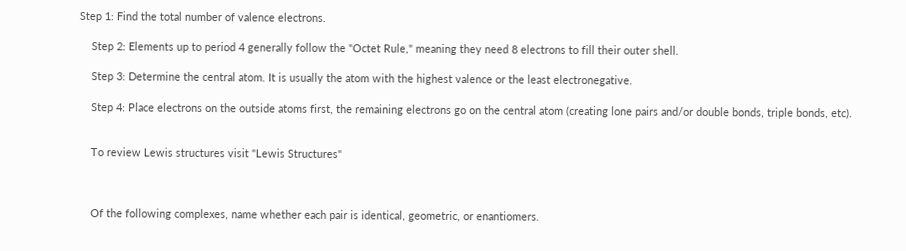Step 1: Find the total number of valence electrons.

    Step 2: Elements up to period 4 generally follow the "Octet Rule," meaning they need 8 electrons to fill their outer shell.

    Step 3: Determine the central atom. It is usually the atom with the highest valence or the least electronegative.

    Step 4: Place electrons on the outside atoms first, the remaining electrons go on the central atom (creating lone pairs and/or double bonds, triple bonds, etc).


    To review Lewis structures visit "Lewis Structures"



    Of the following complexes, name whether each pair is identical, geometric, or enantiomers.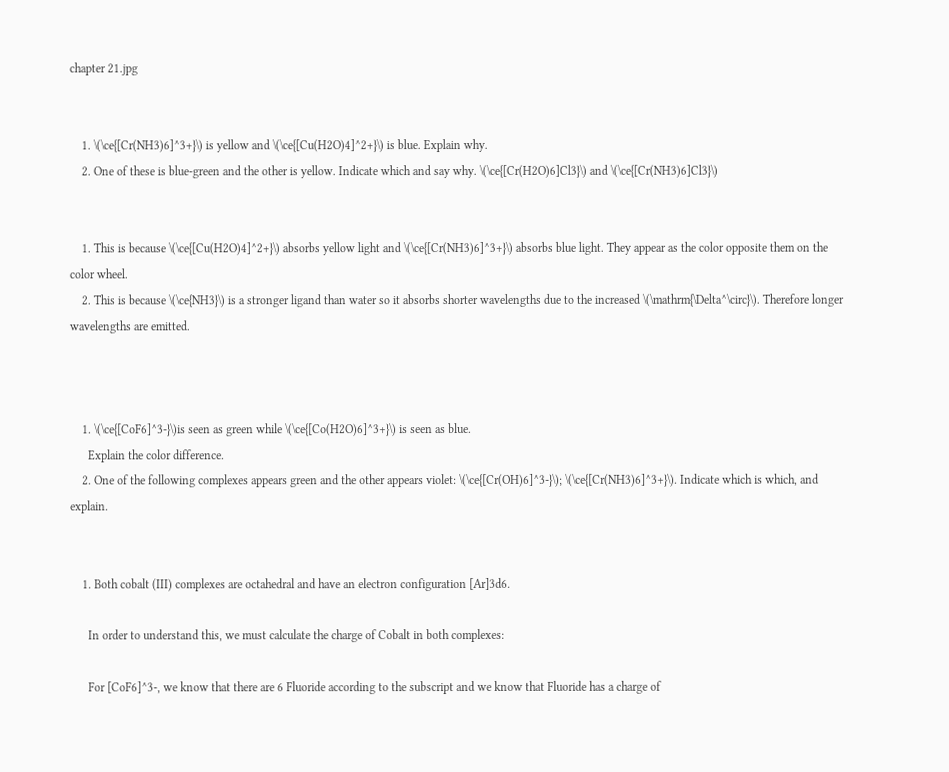chapter 21.jpg


    1. \(\ce{[Cr(NH3)6]^3+}\) is yellow and \(\ce{[Cu(H2O)4]^2+}\) is blue. Explain why.
    2. One of these is blue-green and the other is yellow. Indicate which and say why. \(\ce{[Cr(H2O)6]Cl3}\) and \(\ce{[Cr(NH3)6]Cl3}\)


    1. This is because \(\ce{[Cu(H2O)4]^2+}\) absorbs yellow light and \(\ce{[Cr(NH3)6]^3+}\) absorbs blue light. They appear as the color opposite them on the color wheel.
    2. This is because \(\ce{NH3}\) is a stronger ligand than water so it absorbs shorter wavelengths due to the increased \(\mathrm{\Delta^\circ}\). Therefore longer wavelengths are emitted.



    1. \(\ce{[CoF6]^3-}\)is seen as green while \(\ce{[Co(H2O)6]^3+}\) is seen as blue.
      Explain the color difference.
    2. One of the following complexes appears green and the other appears violet: \(\ce{[Cr(OH)6]^3-}\); \(\ce{[Cr(NH3)6]^3+}\). Indicate which is which, and explain.


    1. Both cobalt (III) complexes are octahedral and have an electron configuration [Ar]3d6.

      In order to understand this, we must calculate the charge of Cobalt in both complexes:

      For [CoF6]^3-, we know that there are 6 Fluoride according to the subscript and we know that Fluoride has a charge of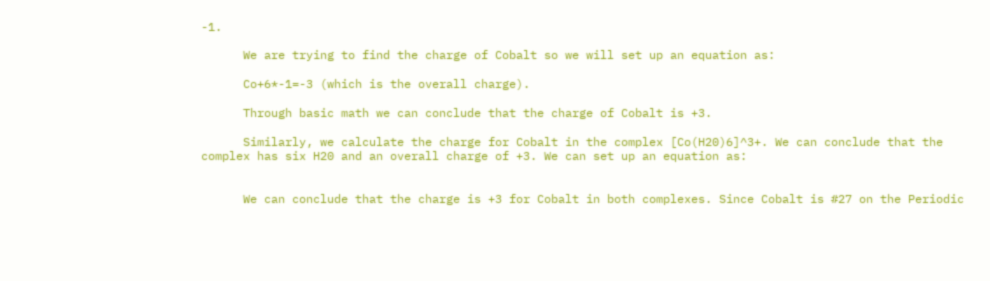-1.

      We are trying to find the charge of Cobalt so we will set up an equation as:

      Co+6*-1=-3 (which is the overall charge).

      Through basic math we can conclude that the charge of Cobalt is +3.

      Similarly, we calculate the charge for Cobalt in the complex [Co(H20)6]^3+. We can conclude that the complex has six H20 and an overall charge of +3. We can set up an equation as:


      We can conclude that the charge is +3 for Cobalt in both complexes. Since Cobalt is #27 on the Periodic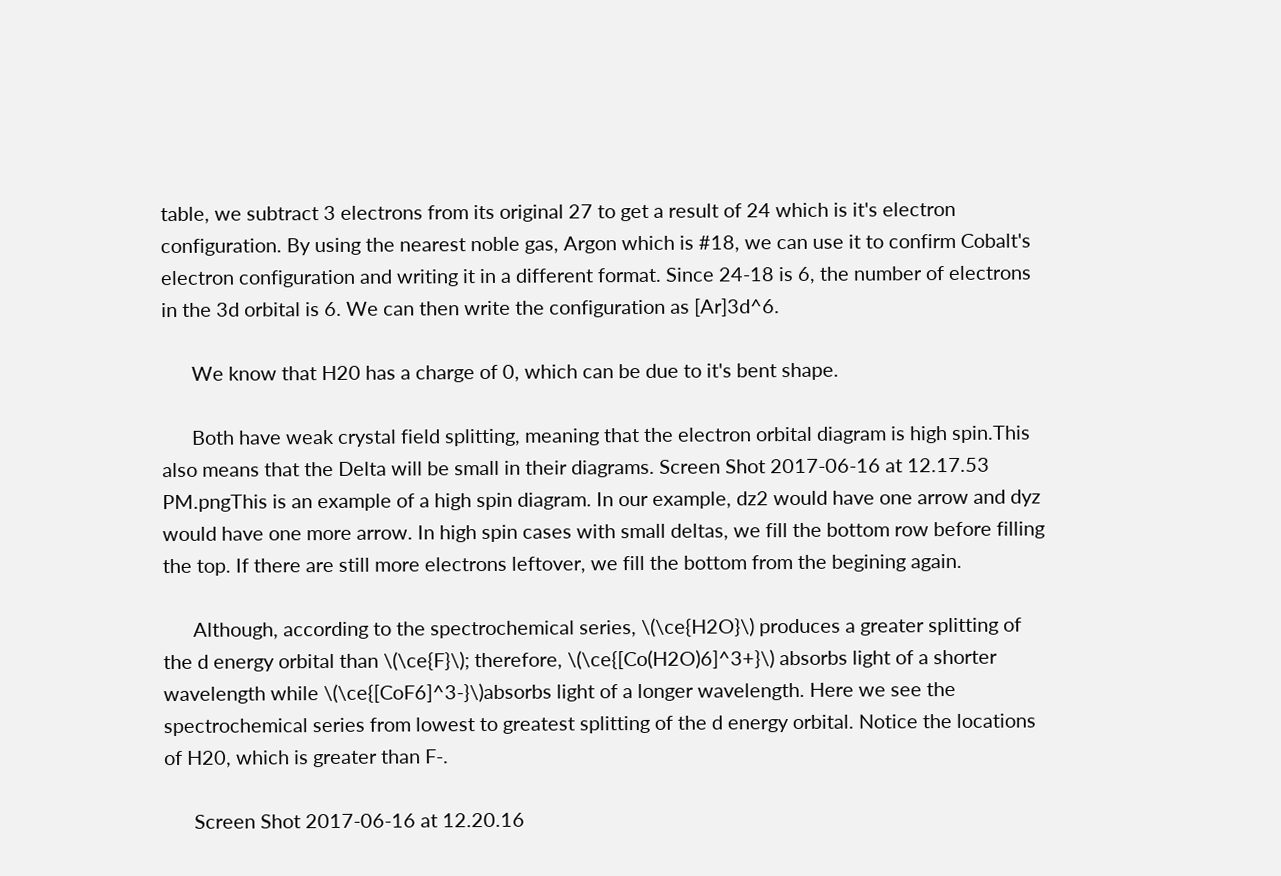table, we subtract 3 electrons from its original 27 to get a result of 24 which is it's electron configuration. By using the nearest noble gas, Argon which is #18, we can use it to confirm Cobalt's electron configuration and writing it in a different format. Since 24-18 is 6, the number of electrons in the 3d orbital is 6. We can then write the configuration as [Ar]3d^6.

      We know that H20 has a charge of 0, which can be due to it's bent shape.

      Both have weak crystal field splitting, meaning that the electron orbital diagram is high spin.This also means that the Delta will be small in their diagrams. Screen Shot 2017-06-16 at 12.17.53 PM.pngThis is an example of a high spin diagram. In our example, dz2 would have one arrow and dyz would have one more arrow. In high spin cases with small deltas, we fill the bottom row before filling the top. If there are still more electrons leftover, we fill the bottom from the begining again.

      Although, according to the spectrochemical series, \(\ce{H2O}\) produces a greater splitting of the d energy orbital than \(\ce{F}\); therefore, \(\ce{[Co(H2O)6]^3+}\) absorbs light of a shorter wavelength while \(\ce{[CoF6]^3-}\)absorbs light of a longer wavelength. Here we see the spectrochemical series from lowest to greatest splitting of the d energy orbital. Notice the locations of H20, which is greater than F-.

      Screen Shot 2017-06-16 at 12.20.16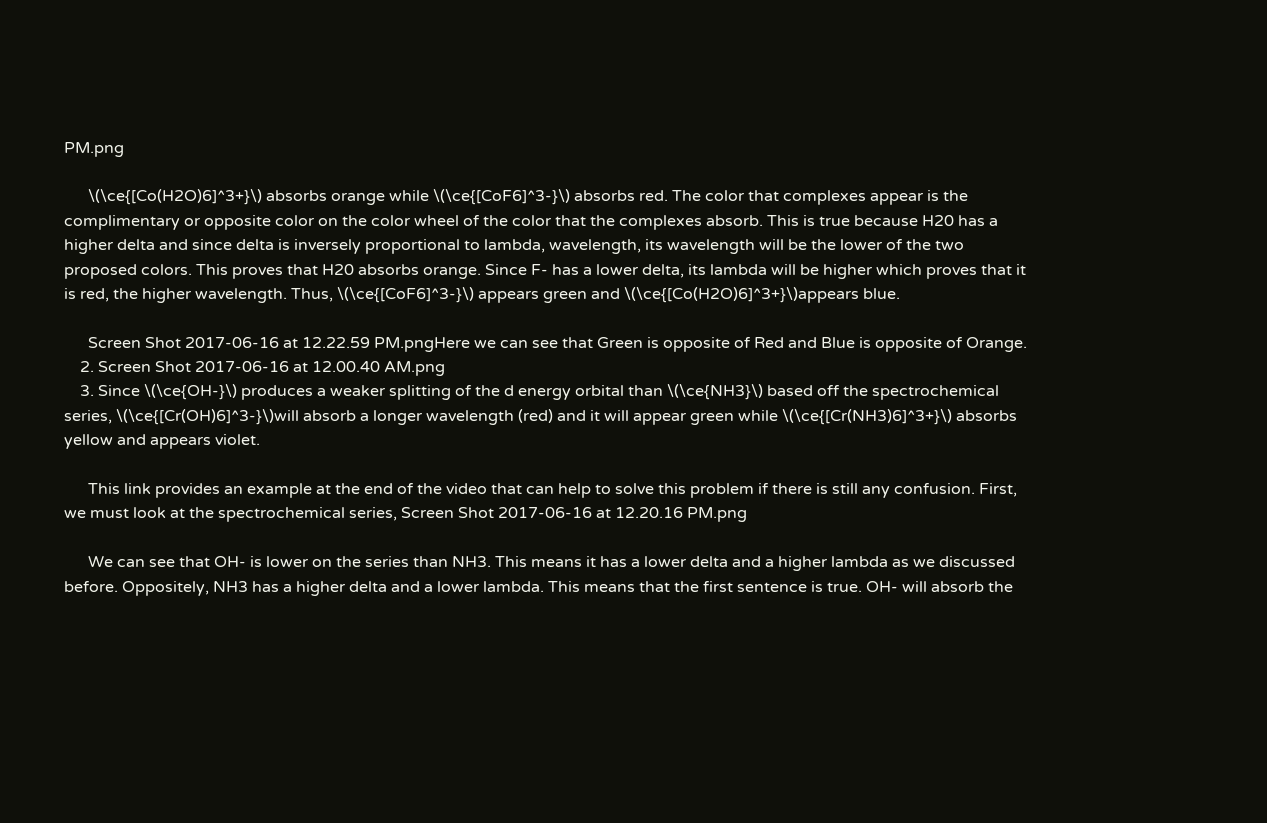PM.png

      \(\ce{[Co(H2O)6]^3+}\) absorbs orange while \(\ce{[CoF6]^3-}\) absorbs red. The color that complexes appear is the complimentary or opposite color on the color wheel of the color that the complexes absorb. This is true because H20 has a higher delta and since delta is inversely proportional to lambda, wavelength, its wavelength will be the lower of the two proposed colors. This proves that H20 absorbs orange. Since F- has a lower delta, its lambda will be higher which proves that it is red, the higher wavelength. Thus, \(\ce{[CoF6]^3-}\) appears green and \(\ce{[Co(H2O)6]^3+}\)appears blue.

      Screen Shot 2017-06-16 at 12.22.59 PM.pngHere we can see that Green is opposite of Red and Blue is opposite of Orange.
    2. Screen Shot 2017-06-16 at 12.00.40 AM.png
    3. Since \(\ce{OH-}\) produces a weaker splitting of the d energy orbital than \(\ce{NH3}\) based off the spectrochemical series, \(\ce{[Cr(OH)6]^3-}\)will absorb a longer wavelength (red) and it will appear green while \(\ce{[Cr(NH3)6]^3+}\) absorbs yellow and appears violet.

      This link provides an example at the end of the video that can help to solve this problem if there is still any confusion. First, we must look at the spectrochemical series, Screen Shot 2017-06-16 at 12.20.16 PM.png

      We can see that OH- is lower on the series than NH3. This means it has a lower delta and a higher lambda as we discussed before. Oppositely, NH3 has a higher delta and a lower lambda. This means that the first sentence is true. OH- will absorb the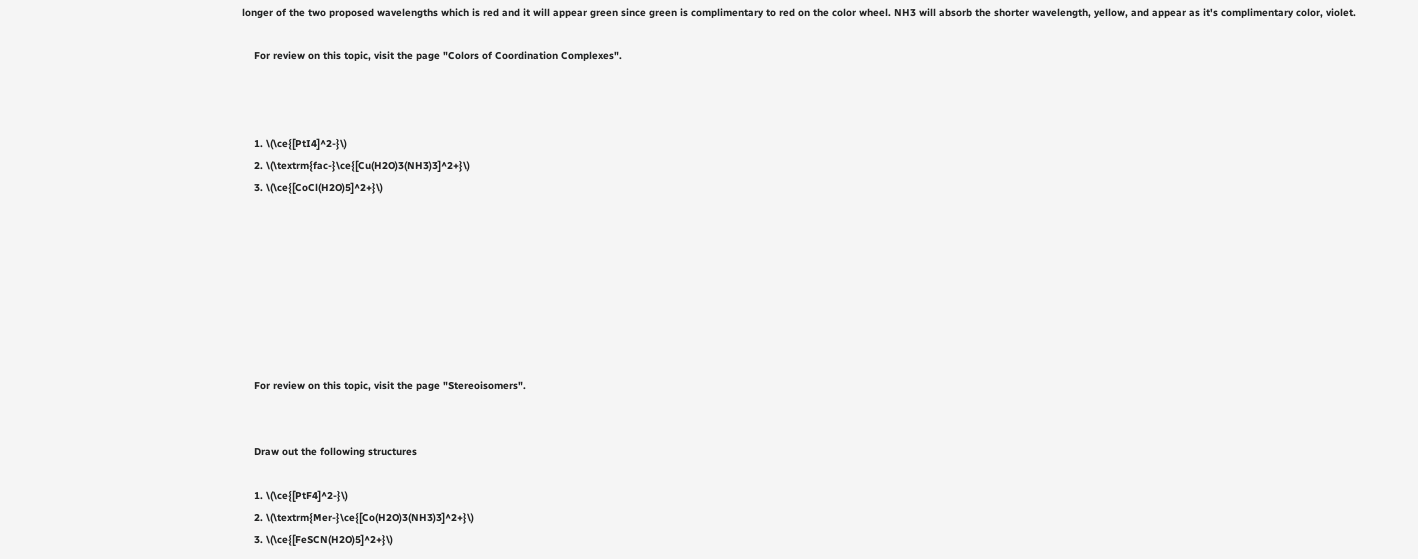longer of the two proposed wavelengths which is red and it will appear green since green is complimentary to red on the color wheel. NH3 will absorb the shorter wavelength, yellow, and appear as it's complimentary color, violet.

    For review on this topic, visit the page "Colors of Coordination Complexes".



    1. \(\ce{[PtI4]^2-}\)
    2. \(\textrm{fac-}\ce{[Cu(H2O)3(NH3)3]^2+}\)
    3. \(\ce{[CoCl(H2O)5]^2+}\)








    For review on this topic, visit the page "Stereoisomers".


    Draw out the following structures

    1. \(\ce{[PtF4]^2-}\)
    2. \(\textrm{Mer-}\ce{[Co(H2O)3(NH3)3]^2+}\)
    3. \(\ce{[FeSCN(H2O)5]^2+}\)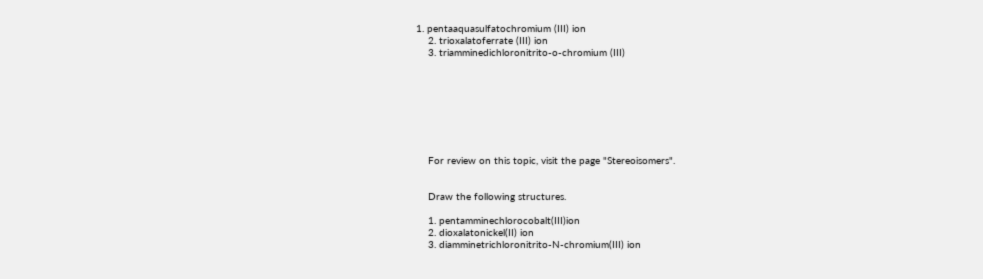1. pentaaquasulfatochromium (III) ion
    2. trioxalatoferrate (III) ion
    3. triamminedichloronitrito-o-chromium (III)








    For review on this topic, visit the page "Stereoisomers".


    Draw the following structures.

    1. pentamminechlorocobalt(III)ion
    2. dioxalatonickel(II) ion
    3. diamminetrichloronitrito-N-chromium(III) ion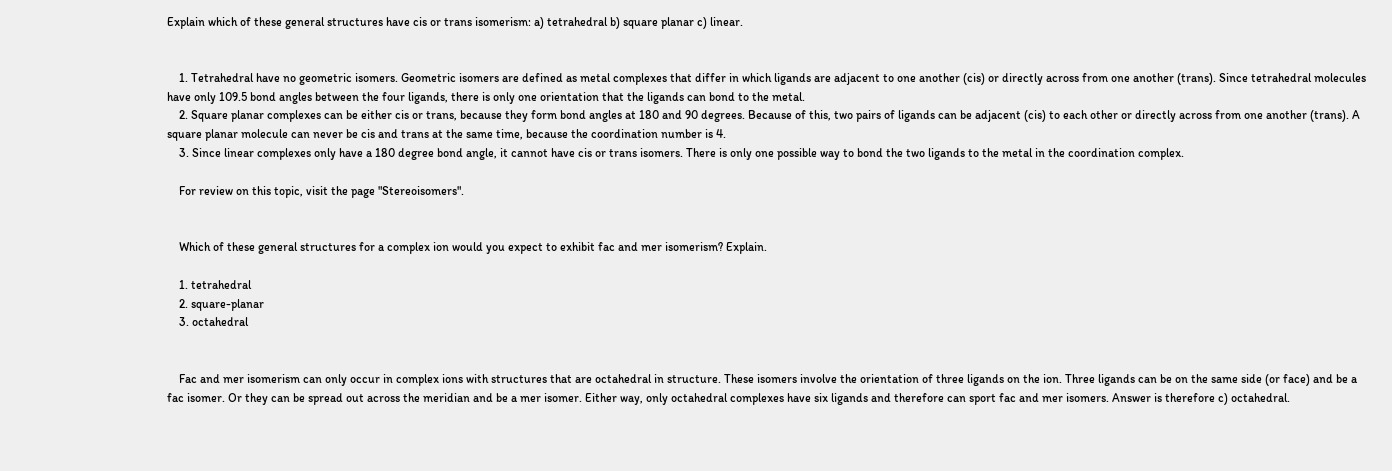Explain which of these general structures have cis or trans isomerism: a) tetrahedral b) square planar c) linear.


    1. Tetrahedral have no geometric isomers. Geometric isomers are defined as metal complexes that differ in which ligands are adjacent to one another (cis) or directly across from one another (trans). Since tetrahedral molecules have only 109.5 bond angles between the four ligands, there is only one orientation that the ligands can bond to the metal.
    2. Square planar complexes can be either cis or trans, because they form bond angles at 180 and 90 degrees. Because of this, two pairs of ligands can be adjacent (cis) to each other or directly across from one another (trans). A square planar molecule can never be cis and trans at the same time, because the coordination number is 4.
    3. Since linear complexes only have a 180 degree bond angle, it cannot have cis or trans isomers. There is only one possible way to bond the two ligands to the metal in the coordination complex.

    For review on this topic, visit the page "Stereoisomers".


    Which of these general structures for a complex ion would you expect to exhibit fac and mer isomerism? Explain.

    1. tetrahedral
    2. square-planar
    3. octahedral


    Fac and mer isomerism can only occur in complex ions with structures that are octahedral in structure. These isomers involve the orientation of three ligands on the ion. Three ligands can be on the same side (or face) and be a fac isomer. Or they can be spread out across the meridian and be a mer isomer. Either way, only octahedral complexes have six ligands and therefore can sport fac and mer isomers. Answer is therefore c) octahedral.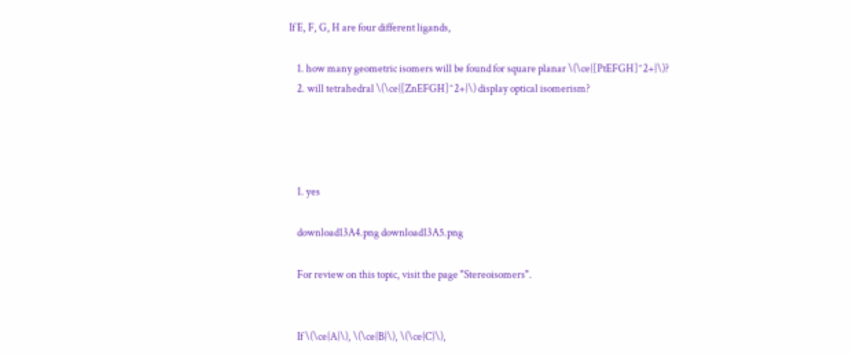If E, F, G, H are four different ligands,

    1. how many geometric isomers will be found for square planar \(\ce{[PtEFGH]^2+}\)?
    2. will tetrahedral \(\ce{[ZnEFGH]^2+}\) display optical isomerism?




    1. yes

    download13A4.png download13A5.png

    For review on this topic, visit the page "Stereoisomers".


    If \(\ce{A}\), \(\ce{B}\), \(\ce{C}\),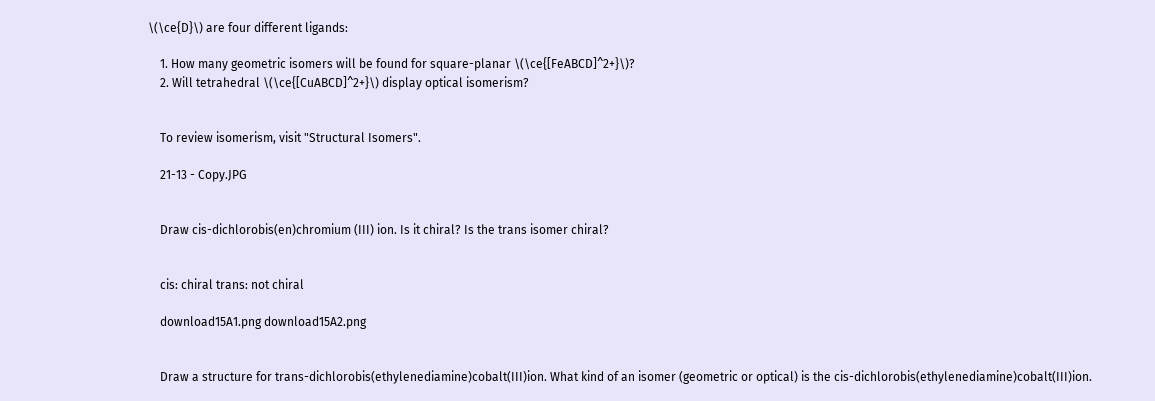\(\ce{D}\) are four different ligands:

    1. How many geometric isomers will be found for square-planar \(\ce{[FeABCD]^2+}\)?
    2. Will tetrahedral \(\ce{[CuABCD]^2+}\) display optical isomerism?


    To review isomerism, visit "Structural Isomers".

    21-13 - Copy.JPG


    Draw cis-dichlorobis(en)chromium (III) ion. Is it chiral? Is the trans isomer chiral?


    cis: chiral trans: not chiral

    download15A1.png download15A2.png


    Draw a structure for trans-dichlorobis(ethylenediamine)cobalt(III)ion. What kind of an isomer (geometric or optical) is the cis-dichlorobis(ethylenediamine)cobalt(III)ion.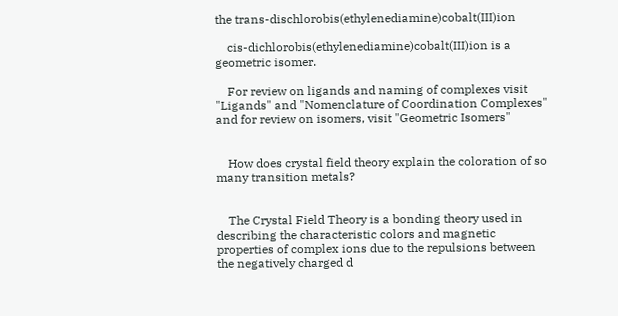the trans-dischlorobis(ethylenediamine)cobalt(III)ion

    cis-dichlorobis(ethylenediamine)cobalt(III)ion is a geometric isomer.

    For review on ligands and naming of complexes visit "Ligands" and "Nomenclature of Coordination Complexes" and for review on isomers, visit "Geometric Isomers"


    How does crystal field theory explain the coloration of so many transition metals?


    The Crystal Field Theory is a bonding theory used in describing the characteristic colors and magnetic properties of complex ions due to the repulsions between the negatively charged d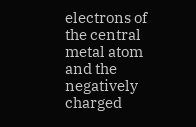electrons of the central metal atom and the negatively charged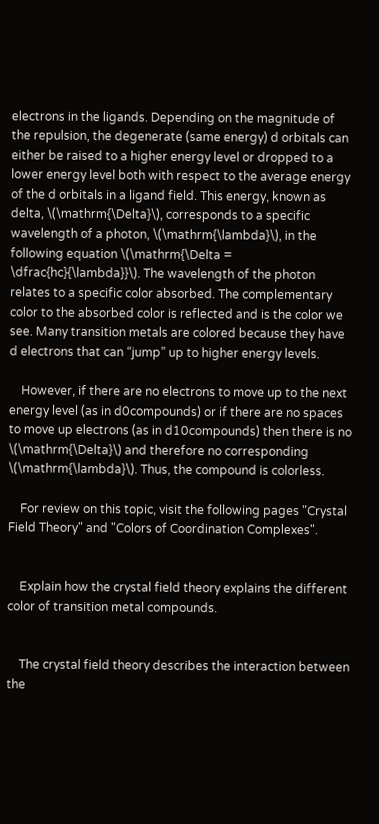electrons in the ligands. Depending on the magnitude of the repulsion, the degenerate (same energy) d orbitals can either be raised to a higher energy level or dropped to a lower energy level both with respect to the average energy of the d orbitals in a ligand field. This energy, known as delta, \(\mathrm{\Delta}\), corresponds to a specific wavelength of a photon, \(\mathrm{\lambda}\), in the following equation \(\mathrm{\Delta = \dfrac{hc}{\lambda}}\). The wavelength of the photon relates to a specific color absorbed. The complementary color to the absorbed color is reflected and is the color we see. Many transition metals are colored because they have d electrons that can “jump” up to higher energy levels.

    However, if there are no electrons to move up to the next energy level (as in d0compounds) or if there are no spaces to move up electrons (as in d10compounds) then there is no \(\mathrm{\Delta}\) and therefore no corresponding \(\mathrm{\lambda}\). Thus, the compound is colorless.

    For review on this topic, visit the following pages "Crystal Field Theory" and "Colors of Coordination Complexes".


    Explain how the crystal field theory explains the different color of transition metal compounds.


    The crystal field theory describes the interaction between the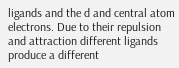ligands and the d and central atom electrons. Due to their repulsion and attraction different ligands produce a different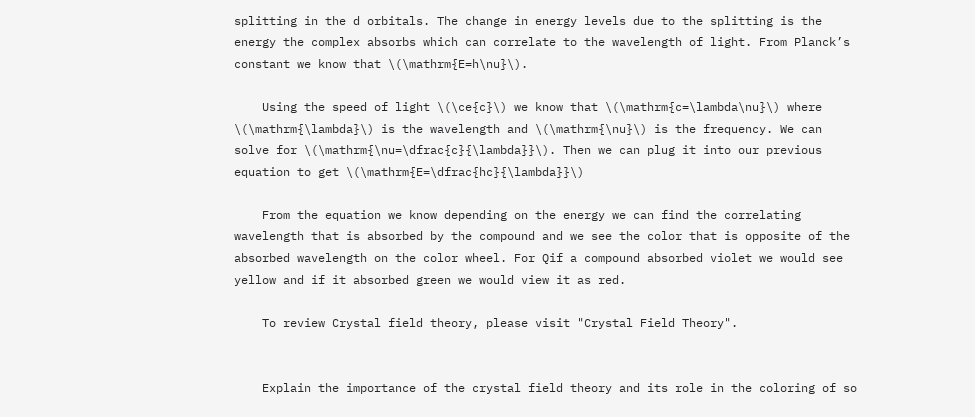splitting in the d orbitals. The change in energy levels due to the splitting is the energy the complex absorbs which can correlate to the wavelength of light. From Planck’s constant we know that \(\mathrm{E=h\nu}\).

    Using the speed of light \(\ce{c}\) we know that \(\mathrm{c=\lambda\nu}\) where \(\mathrm{\lambda}\) is the wavelength and \(\mathrm{\nu}\) is the frequency. We can solve for \(\mathrm{\nu=\dfrac{c}{\lambda}}\). Then we can plug it into our previous equation to get \(\mathrm{E=\dfrac{hc}{\lambda}}\)

    From the equation we know depending on the energy we can find the correlating wavelength that is absorbed by the compound and we see the color that is opposite of the absorbed wavelength on the color wheel. For Qif a compound absorbed violet we would see yellow and if it absorbed green we would view it as red.

    To review Crystal field theory, please visit "Crystal Field Theory".


    Explain the importance of the crystal field theory and its role in the coloring of so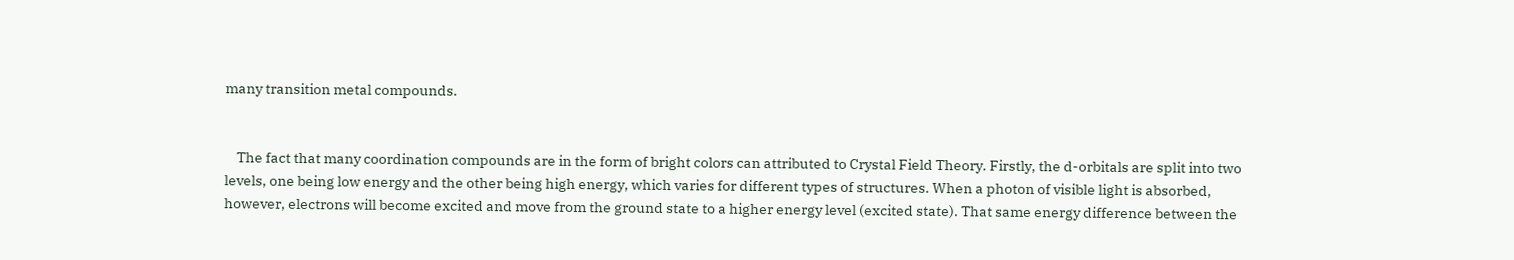many transition metal compounds.


    The fact that many coordination compounds are in the form of bright colors can attributed to Crystal Field Theory. Firstly, the d-orbitals are split into two levels, one being low energy and the other being high energy, which varies for different types of structures. When a photon of visible light is absorbed, however, electrons will become excited and move from the ground state to a higher energy level (excited state). That same energy difference between the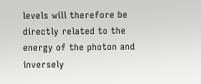levels will therefore be directly related to the energy of the photon and inversely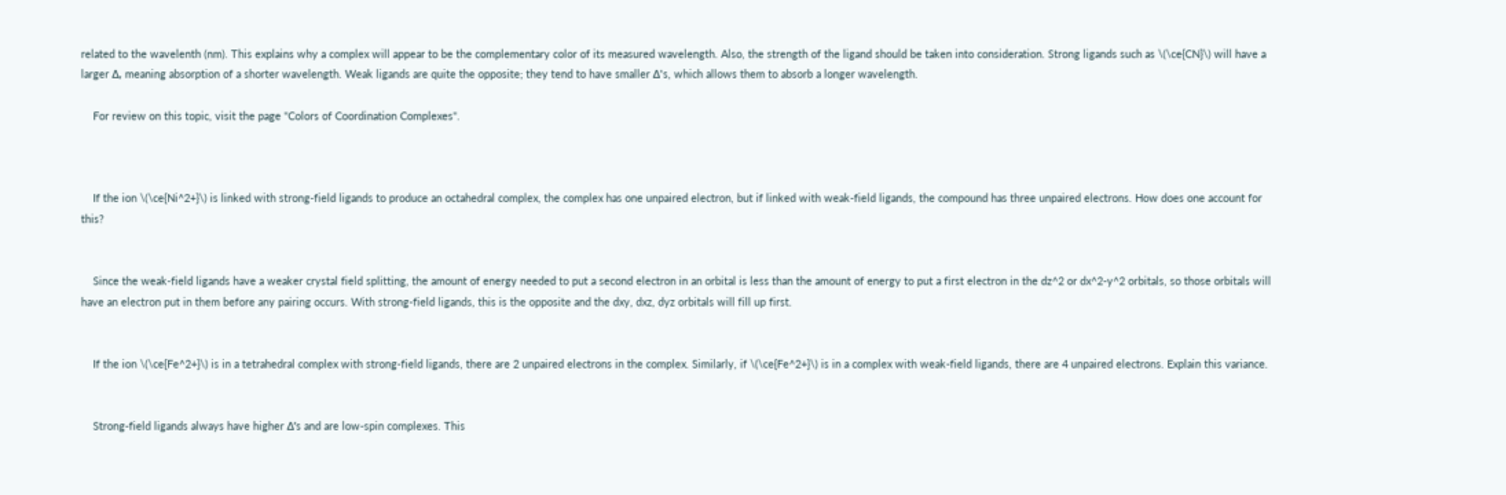related to the wavelenth (nm). This explains why a complex will appear to be the complementary color of its measured wavelength. Also, the strength of the ligand should be taken into consideration. Strong ligands such as \(\ce{CN}\) will have a larger Δ, meaning absorption of a shorter wavelength. Weak ligands are quite the opposite; they tend to have smaller Δ's, which allows them to absorb a longer wavelength.

    For review on this topic, visit the page "Colors of Coordination Complexes".



    If the ion \(\ce{Ni^2+}\) is linked with strong-field ligands to produce an octahedral complex, the complex has one unpaired electron, but if linked with weak-field ligands, the compound has three unpaired electrons. How does one account for this?


    Since the weak-field ligands have a weaker crystal field splitting, the amount of energy needed to put a second electron in an orbital is less than the amount of energy to put a first electron in the dz^2 or dx^2-y^2 orbitals, so those orbitals will have an electron put in them before any pairing occurs. With strong-field ligands, this is the opposite and the dxy, dxz, dyz orbitals will fill up first.


    If the ion \(\ce{Fe^2+}\) is in a tetrahedral complex with strong-field ligands, there are 2 unpaired electrons in the complex. Similarly, if \(\ce{Fe^2+}\) is in a complex with weak-field ligands, there are 4 unpaired electrons. Explain this variance.


    Strong-field ligands always have higher Δ’s and are low-spin complexes. This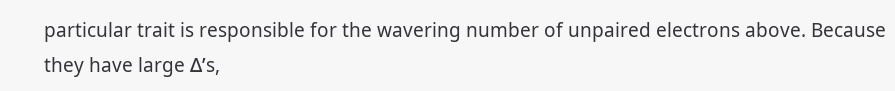particular trait is responsible for the wavering number of unpaired electrons above. Because they have large Δ’s,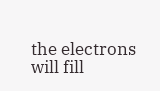the electrons will fill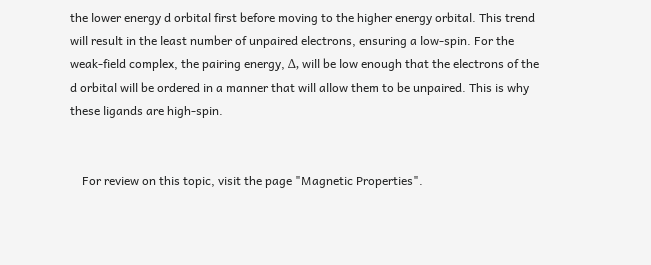the lower energy d orbital first before moving to the higher energy orbital. This trend will result in the least number of unpaired electrons, ensuring a low-spin. For the weak-field complex, the pairing energy, Δ, will be low enough that the electrons of the d orbital will be ordered in a manner that will allow them to be unpaired. This is why these ligands are high-spin.


    For review on this topic, visit the page "Magnetic Properties".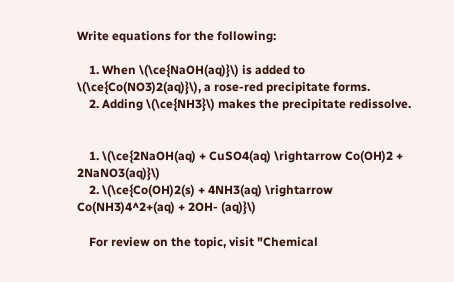Write equations for the following:

    1. When \(\ce{NaOH(aq)}\) is added to \(\ce{Co(NO3)2(aq)}\), a rose-red precipitate forms.
    2. Adding \(\ce{NH3}\) makes the precipitate redissolve.


    1. \(\ce{2NaOH(aq) + CuSO4(aq) \rightarrow Co(OH)2 + 2NaNO3(aq)}\)
    2. \(\ce{Co(OH)2(s) + 4NH3(aq) \rightarrow Co(NH3)4^2+(aq) + 2OH- (aq)}\)

    For review on the topic, visit "Chemical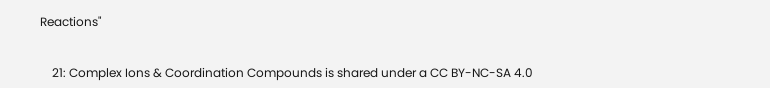Reactions"


    21: Complex Ions & Coordination Compounds is shared under a CC BY-NC-SA 4.0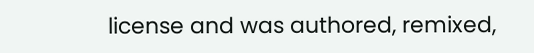license and was authored, remixed,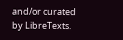and/or curated by LibreTexts.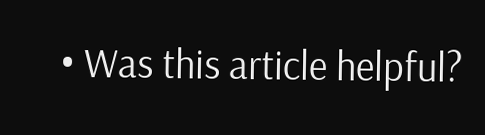• Was this article helpful?